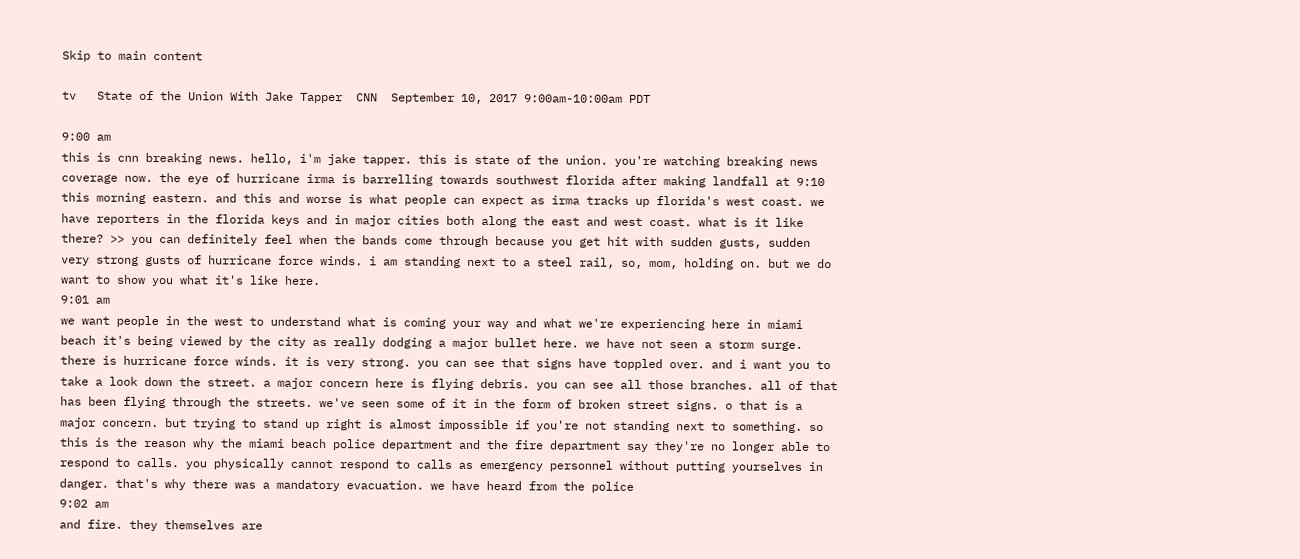Skip to main content

tv   State of the Union With Jake Tapper  CNN  September 10, 2017 9:00am-10:00am PDT

9:00 am
this is cnn breaking news. hello, i'm jake tapper. this is state of the union. you're watching breaking news coverage now. the eye of hurricane irma is barrelling towards southwest florida after making landfall at 9:10 this morning eastern. and this and worse is what people can expect as irma tracks up florida's west coast. we have reporters in the florida keys and in major cities both along the east and west coast. what is it like there? >> you can definitely feel when the bands come through because you get hit with sudden gusts, sudden very strong gusts of hurricane force winds. i am standing next to a steel rail, so, mom, holding on. but we do want to show you what it's like here.
9:01 am
we want people in the west to understand what is coming your way and what we're experiencing here in miami beach it's being viewed by the city as really dodging a major bullet here. we have not seen a storm surge. there is hurricane force winds. it is very strong. you can see that signs have toppled over. and i want you to take a look down the street. a major concern here is flying debris. you can see all those branches. all of that has been flying through the streets. we've seen some of it in the form of broken street signs. o that is a major concern. but trying to stand up right is almost impossible if you're not standing next to something. so this is the reason why the miami beach police department and the fire department say they're no longer able to respond to calls. you physically cannot respond to calls as emergency personnel without putting yourselves in danger. that's why there was a mandatory evacuation. we have heard from the police
9:02 am
and fire. they themselves are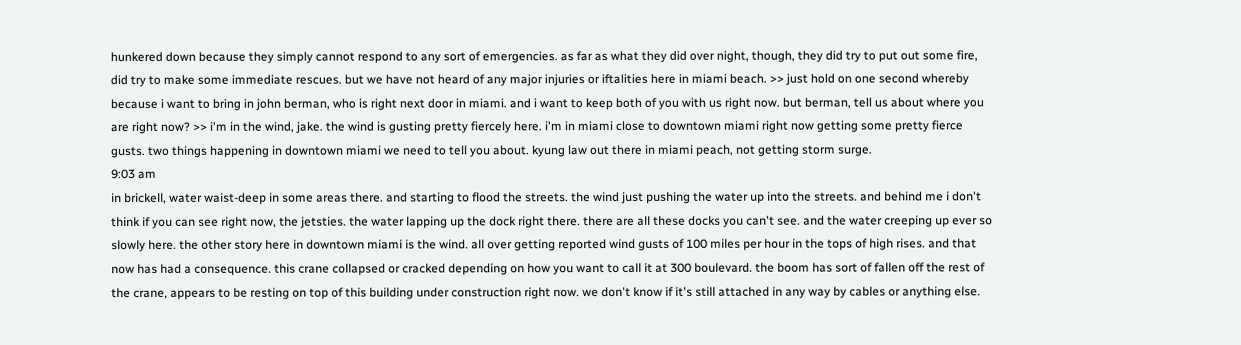hunkered down because they simply cannot respond to any sort of emergencies. as far as what they did over night, though, they did try to put out some fire, did try to make some immediate rescues. but we have not heard of any major injuries or iftalities here in miami beach. >> just hold on one second whereby because i want to bring in john berman, who is right next door in miami. and i want to keep both of you with us right now. but berman, tell us about where you are right now? >> i'm in the wind, jake. the wind is gusting pretty fiercely here. i'm in miami close to downtown miami right now getting some pretty fierce gusts. two things happening in downtown miami we need to tell you about. kyung law out there in miami peach, not getting storm surge.
9:03 am
in brickell, water waist-deep in some areas there. and starting to flood the streets. the wind just pushing the water up into the streets. and behind me i don't think if you can see right now, the jetsties. the water lapping up the dock right there. there are all these docks you can't see. and the water creeping up ever so slowly here. the other story here in downtown miami is the wind. all over getting reported wind gusts of 100 miles per hour in the tops of high rises. and that now has had a consequence. this crane collapsed or cracked depending on how you want to call it at 300 boulevard. the boom has sort of fallen off the rest of the crane, appears to be resting on top of this building under construction right now. we don't know if it's still attached in any way by cables or anything else.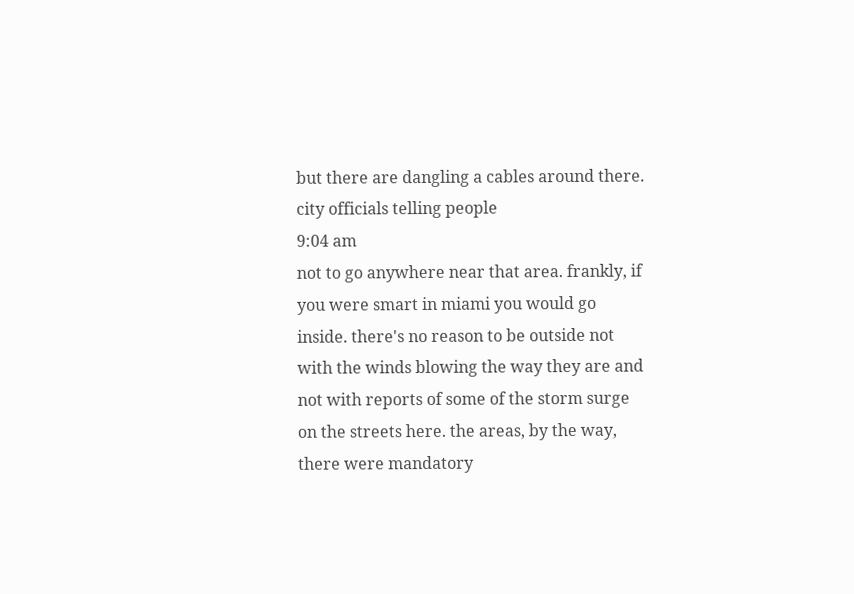but there are dangling a cables around there. city officials telling people
9:04 am
not to go anywhere near that area. frankly, if you were smart in miami you would go inside. there's no reason to be outside not with the winds blowing the way they are and not with reports of some of the storm surge on the streets here. the areas, by the way, there were mandatory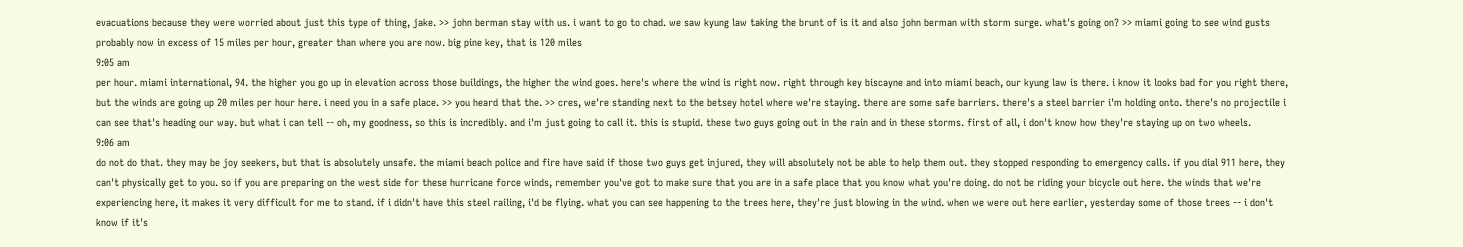evacuations because they were worried about just this type of thing, jake. >> john berman stay with us. i want to go to chad. we saw kyung law taking the brunt of is it and also john berman with storm surge. what's going on? >> miami going to see wind gusts probably now in excess of 15 miles per hour, greater than where you are now. big pine key, that is 120 miles
9:05 am
per hour. miami international, 94. the higher you go up in elevation across those buildings, the higher the wind goes. here's where the wind is right now. right through key biscayne and into miami beach, our kyung law is there. i know it looks bad for you right there, but the winds are going up 20 miles per hour here. i need you in a safe place. >> you heard that the. >> cres, we're standing next to the betsey hotel where we're staying. there are some safe barriers. there's a steel barrier i'm holding onto. there's no projectile i can see that's heading our way. but what i can tell -- oh, my goodness, so this is incredibly. and i'm just going to call it. this is stupid. these two guys going out in the rain and in these storms. first of all, i don't know how they're staying up on two wheels.
9:06 am
do not do that. they may be joy seekers, but that is absolutely unsafe. the miami beach police and fire have said if those two guys get injured, they will absolutely not be able to help them out. they stopped responding to emergency calls. if you dial 911 here, they can't physically get to you. so if you are preparing on the west side for these hurricane force winds, remember you've got to make sure that you are in a safe place that you know what you're doing. do not be riding your bicycle out here. the winds that we're experiencing here, it makes it very difficult for me to stand. if i didn't have this steel railing, i'd be flying. what you can see happening to the trees here, they're just blowing in the wind. when we were out here earlier, yesterday some of those trees -- i don't know if it's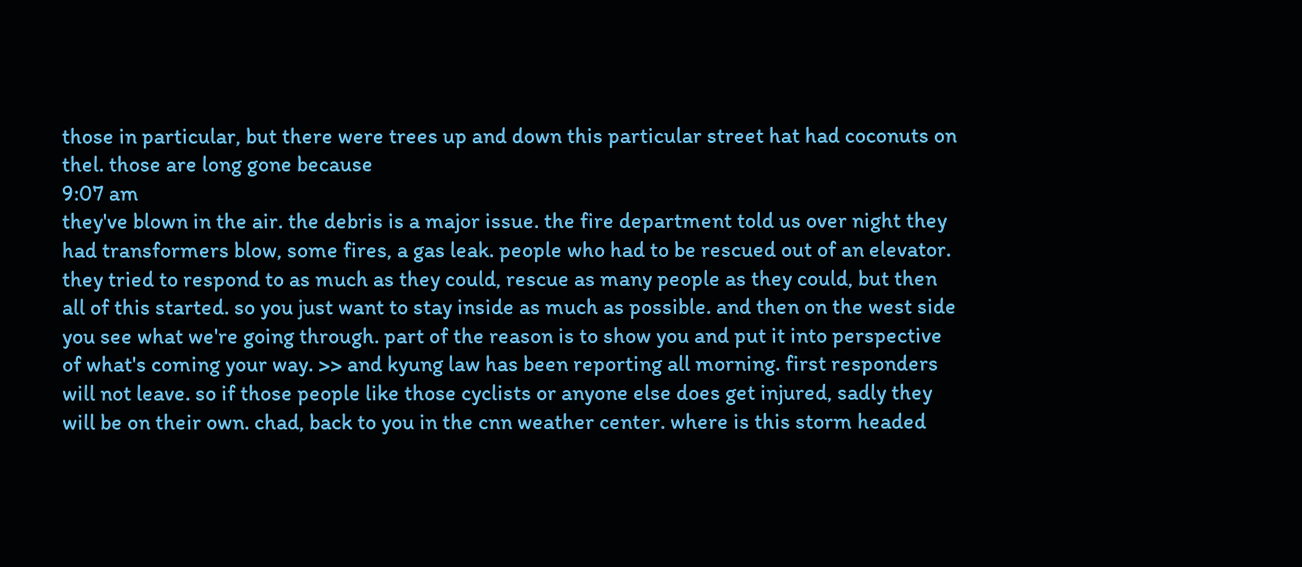those in particular, but there were trees up and down this particular street hat had coconuts on thel. those are long gone because
9:07 am
they've blown in the air. the debris is a major issue. the fire department told us over night they had transformers blow, some fires, a gas leak. people who had to be rescued out of an elevator. they tried to respond to as much as they could, rescue as many people as they could, but then all of this started. so you just want to stay inside as much as possible. and then on the west side you see what we're going through. part of the reason is to show you and put it into perspective of what's coming your way. >> and kyung law has been reporting all morning. first responders will not leave. so if those people like those cyclists or anyone else does get injured, sadly they will be on their own. chad, back to you in the cnn weather center. where is this storm headed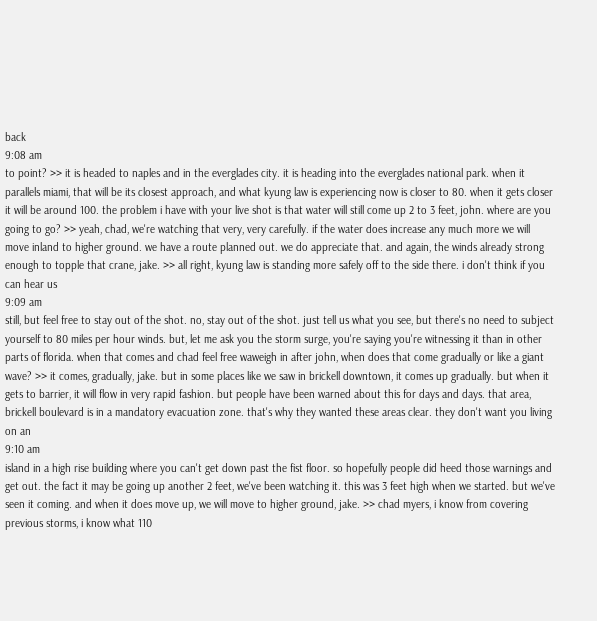back
9:08 am
to point? >> it is headed to naples and in the everglades city. it is heading into the everglades national park. when it parallels miami, that will be its closest approach, and what kyung law is experiencing now is closer to 80. when it gets closer it will be around 100. the problem i have with your live shot is that water will still come up 2 to 3 feet, john. where are you going to go? >> yeah, chad, we're watching that very, very carefully. if the water does increase any much more we will move inland to higher ground. we have a route planned out. we do appreciate that. and again, the winds already strong enough to topple that crane, jake. >> all right, kyung law is standing more safely off to the side there. i don't think if you can hear us
9:09 am
still, but feel free to stay out of the shot. no, stay out of the shot. just tell us what you see, but there's no need to subject yourself to 80 miles per hour winds. but, let me ask you the storm surge, you're saying you're witnessing it than in other parts of florida. when that comes and chad feel free waweigh in after john, when does that come gradually or like a giant wave? >> it comes, gradually, jake. but in some places like we saw in brickell downtown, it comes up gradually. but when it gets to barrier, it will flow in very rapid fashion. but people have been warned about this for days and days. that area, brickell boulevard is in a mandatory evacuation zone. that's why they wanted these areas clear. they don't want you living on an
9:10 am
island in a high rise building where you can't get down past the fist floor. so hopefully people did heed those warnings and get out. the fact it may be going up another 2 feet, we've been watching it. this was 3 feet high when we started. but we've seen it coming. and when it does move up, we will move to higher ground, jake. >> chad myers, i know from covering previous storms, i know what 110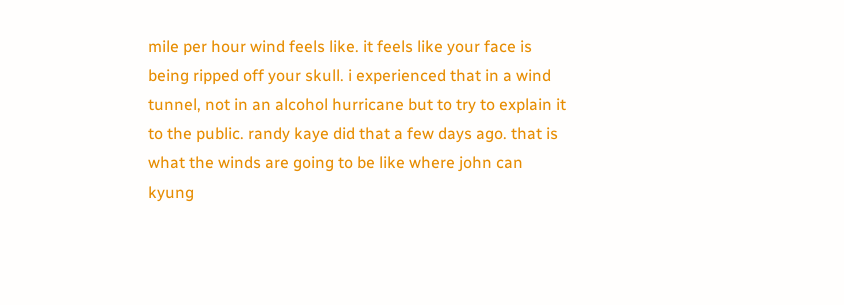mile per hour wind feels like. it feels like your face is being ripped off your skull. i experienced that in a wind tunnel, not in an alcohol hurricane but to try to explain it to the public. randy kaye did that a few days ago. that is what the winds are going to be like where john can kyung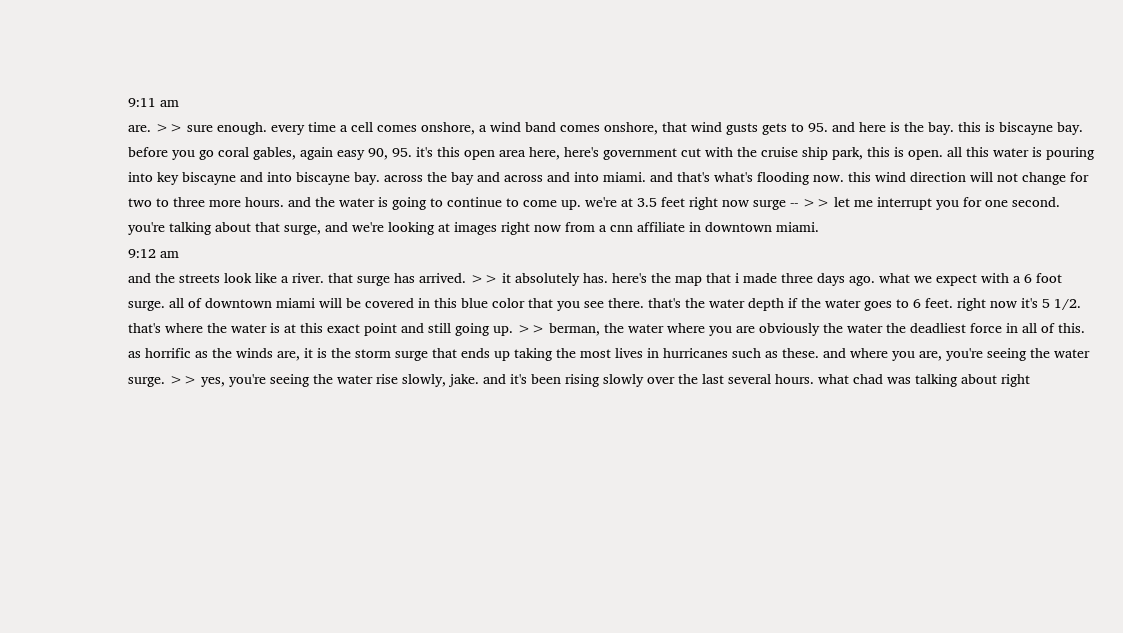9:11 am
are. >> sure enough. every time a cell comes onshore, a wind band comes onshore, that wind gusts gets to 95. and here is the bay. this is biscayne bay. before you go coral gables, again easy 90, 95. it's this open area here, here's government cut with the cruise ship park, this is open. all this water is pouring into key biscayne and into biscayne bay. across the bay and across and into miami. and that's what's flooding now. this wind direction will not change for two to three more hours. and the water is going to continue to come up. we're at 3.5 feet right now surge -- >> let me interrupt you for one second. you're talking about that surge, and we're looking at images right now from a cnn affiliate in downtown miami.
9:12 am
and the streets look like a river. that surge has arrived. >> it absolutely has. here's the map that i made three days ago. what we expect with a 6 foot surge. all of downtown miami will be covered in this blue color that you see there. that's the water depth if the water goes to 6 feet. right now it's 5 1/2. that's where the water is at this exact point and still going up. >> berman, the water where you are obviously the water the deadliest force in all of this. as horrific as the winds are, it is the storm surge that ends up taking the most lives in hurricanes such as these. and where you are, you're seeing the water surge. >> yes, you're seeing the water rise slowly, jake. and it's been rising slowly over the last several hours. what chad was talking about right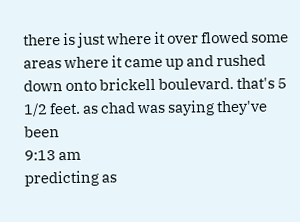there is just where it over flowed some areas where it came up and rushed down onto brickell boulevard. that's 5 1/2 feet. as chad was saying they've been
9:13 am
predicting as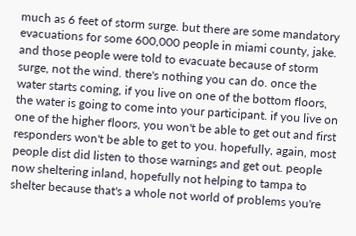much as 6 feet of storm surge. but there are some mandatory evacuations for some 600,000 people in miami county, jake. and those people were told to evacuate because of storm surge, not the wind. there's nothing you can do. once the water starts coming, if you live on one of the bottom floors, the water is going to come into your participant. if you live on one of the higher floors, you won't be able to get out and first responders won't be able to get to you. hopefully, again, most people dist did listen to those warnings and get out. people now sheltering inland, hopefully not helping to tampa to shelter because that's a whole not world of problems you're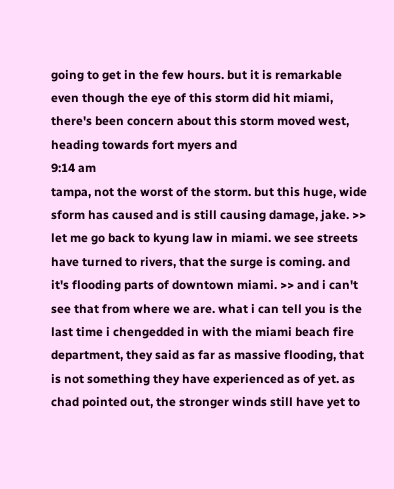going to get in the few hours. but it is remarkable even though the eye of this storm did hit miami, there's been concern about this storm moved west, heading towards fort myers and
9:14 am
tampa, not the worst of the storm. but this huge, wide sform has caused and is still causing damage, jake. >> let me go back to kyung law in miami. we see streets have turned to rivers, that the surge is coming. and it's flooding parts of downtown miami. >> and i can't see that from where we are. what i can tell you is the last time i chengedded in with the miami beach fire department, they said as far as massive flooding, that is not something they have experienced as of yet. as chad pointed out, the stronger winds still have yet to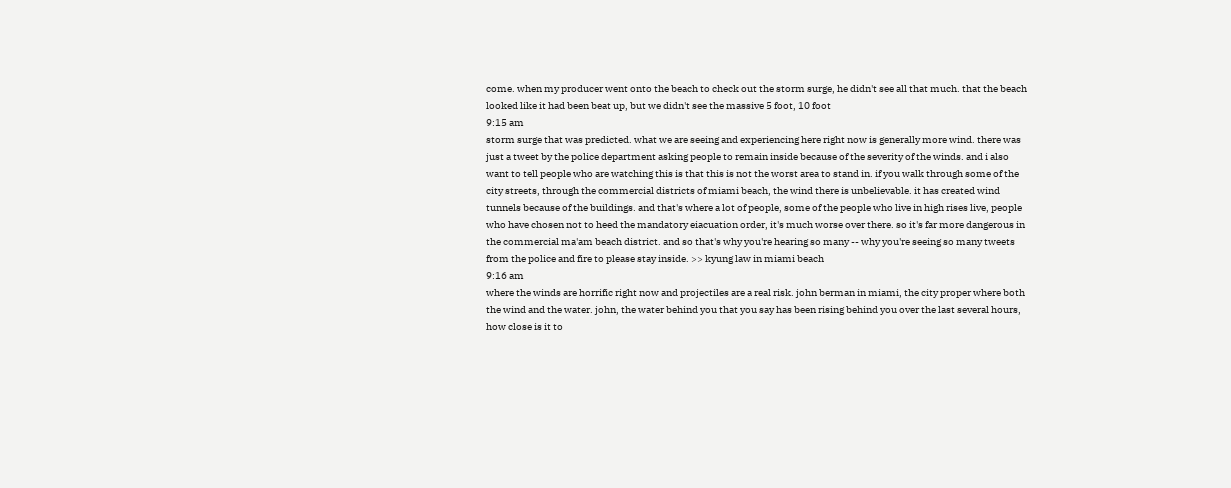come. when my producer went onto the beach to check out the storm surge, he didn't see all that much. that the beach looked like it had been beat up, but we didn't see the massive 5 foot, 10 foot
9:15 am
storm surge that was predicted. what we are seeing and experiencing here right now is generally more wind. there was just a tweet by the police department asking people to remain inside because of the severity of the winds. and i also want to tell people who are watching this is that this is not the worst area to stand in. if you walk through some of the city streets, through the commercial districts of miami beach, the wind there is unbelievable. it has created wind tunnels because of the buildings. and that's where a lot of people, some of the people who live in high rises live, people who have chosen not to heed the mandatory eiacuation order, it's much worse over there. so it's far more dangerous in the commercial ma'am beach district. and so that's why you're hearing so many -- why you're seeing so many tweets from the police and fire to please stay inside. >> kyung law in miami beach
9:16 am
where the winds are horrific right now and projectiles are a real risk. john berman in miami, the city proper where both the wind and the water. john, the water behind you that you say has been rising behind you over the last several hours, how close is it to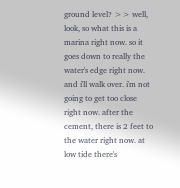ground level? >> well, look, so what this is a marina right now. so it goes down to really the water's edge right now. and i'll walk over. i'm not going to get too close right now. after the cement, there is 2 feet to the water right now. at low tide there's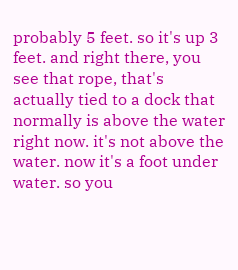probably 5 feet. so it's up 3 feet. and right there, you see that rope, that's actually tied to a dock that normally is above the water right now. it's not above the water. now it's a foot under water. so you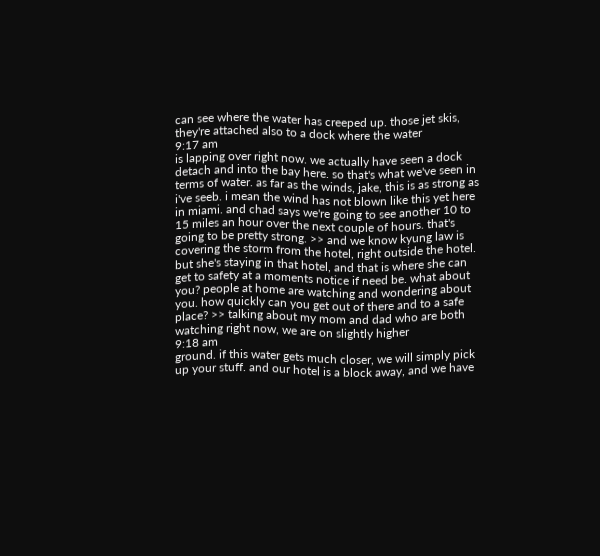can see where the water has creeped up. those jet skis, they're attached also to a dock where the water
9:17 am
is lapping over right now. we actually have seen a dock detach and into the bay here. so that's what we've seen in terms of water. as far as the winds, jake, this is as strong as i've seeb. i mean the wind has not blown like this yet here in miami. and chad says we're going to see another 10 to 15 miles an hour over the next couple of hours. that's going to be pretty strong. >> and we know kyung law is covering the storm from the hotel, right outside the hotel. but she's staying in that hotel, and that is where she can get to safety at a moments notice if need be. what about you? people at home are watching and wondering about you. how quickly can you get out of there and to a safe place? >> talking about my mom and dad who are both watching right now, we are on slightly higher
9:18 am
ground. if this water gets much closer, we will simply pick up your stuff. and our hotel is a block away, and we have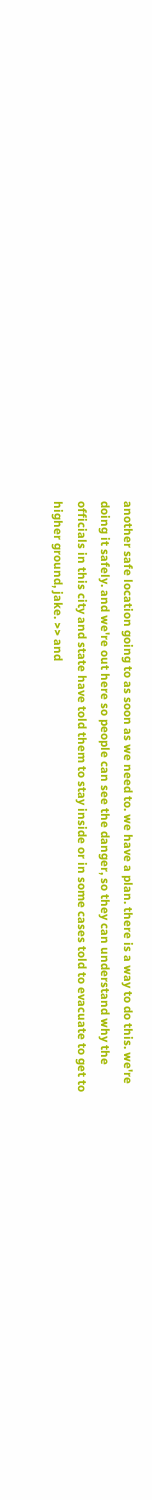another safe location going to as soon as we need to. we have a plan. there is a way to do this. we're doing it safely. and we're out here so people can see the danger, so they can understand why the officials in this city and state have told them to stay inside or in some cases told to evacuate to get to higher ground, jake. >> and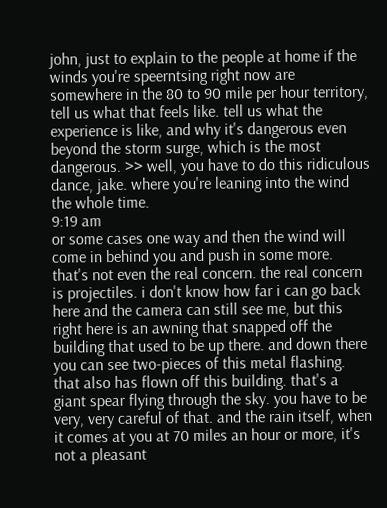john, just to explain to the people at home if the winds you're speerntsing right now are somewhere in the 80 to 90 mile per hour territory, tell us what that feels like. tell us what the experience is like, and why it's dangerous even beyond the storm surge, which is the most dangerous. >> well, you have to do this ridiculous dance, jake. where you're leaning into the wind the whole time.
9:19 am
or some cases one way and then the wind will come in behind you and push in some more. that's not even the real concern. the real concern is projectiles. i don't know how far i can go back here and the camera can still see me, but this right here is an awning that snapped off the building that used to be up there. and down there you can see two-pieces of this metal flashing. that also has flown off this building. that's a giant spear flying through the sky. you have to be very, very careful of that. and the rain itself, when it comes at you at 70 miles an hour or more, it's not a pleasant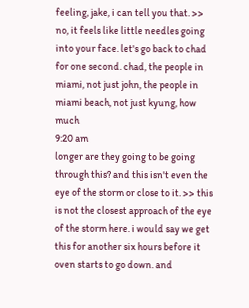feeling, jake, i can tell you that. >> no, it feels like little needles going into your face. let's go back to chad for one second. chad, the people in miami, not just john, the people in miami beach, not just kyung, how much
9:20 am
longer are they going to be going through this? and this isn't even the eye of the storm or close to it. >> this is not the closest approach of the eye of the storm here. i would say we get this for another six hours before it oven starts to go down. and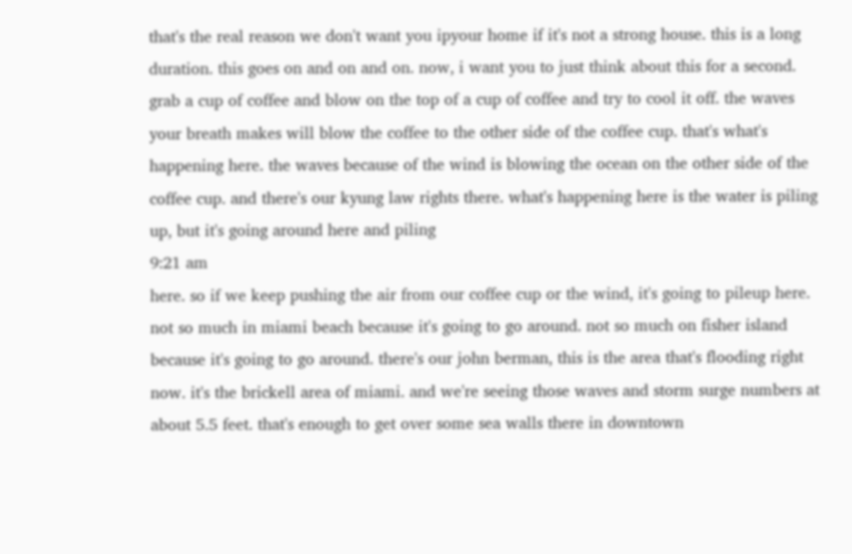that's the real reason we don't want you ipyour home if it's not a strong house. this is a long duration. this goes on and on and on. now, i want you to just think about this for a second. grab a cup of coffee and blow on the top of a cup of coffee and try to cool it off. the waves your breath makes will blow the coffee to the other side of the coffee cup. that's what's happening here. the waves because of the wind is blowing the ocean on the other side of the coffee cup. and there's our kyung law rights there. what's happening here is the water is piling up, but it's going around here and piling
9:21 am
here. so if we keep pushing the air from our coffee cup or the wind, it's going to pileup here. not so much in miami beach because it's going to go around. not so much on fisher island because it's going to go around. there's our john berman, this is the area that's flooding right now. it's the brickell area of miami. and we're seeing those waves and storm surge numbers at about 5.5 feet. that's enough to get over some sea walls there in downtown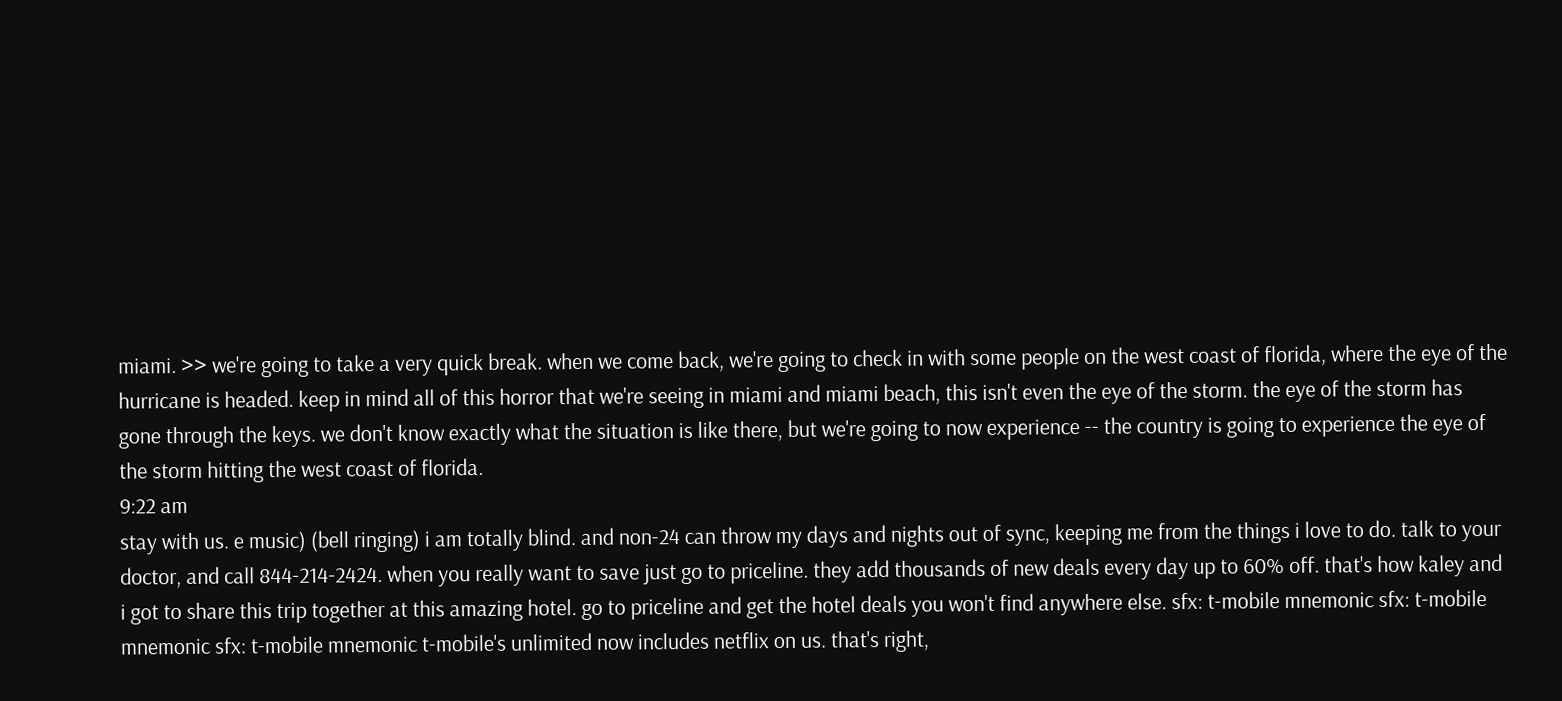miami. >> we're going to take a very quick break. when we come back, we're going to check in with some people on the west coast of florida, where the eye of the hurricane is headed. keep in mind all of this horror that we're seeing in miami and miami beach, this isn't even the eye of the storm. the eye of the storm has gone through the keys. we don't know exactly what the situation is like there, but we're going to now experience -- the country is going to experience the eye of the storm hitting the west coast of florida.
9:22 am
stay with us. e music) (bell ringing) i am totally blind. and non-24 can throw my days and nights out of sync, keeping me from the things i love to do. talk to your doctor, and call 844-214-2424. when you really want to save just go to priceline. they add thousands of new deals every day up to 60% off. that's how kaley and i got to share this trip together at this amazing hotel. go to priceline and get the hotel deals you won't find anywhere else. sfx: t-mobile mnemonic sfx: t-mobile mnemonic sfx: t-mobile mnemonic t-mobile's unlimited now includes netflix on us. that's right,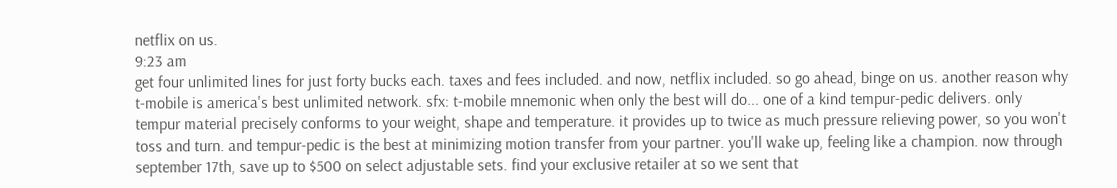netflix on us.
9:23 am
get four unlimited lines for just forty bucks each. taxes and fees included. and now, netflix included. so go ahead, binge on us. another reason why t-mobile is america's best unlimited network. sfx: t-mobile mnemonic when only the best will do... one of a kind tempur-pedic delivers. only tempur material precisely conforms to your weight, shape and temperature. it provides up to twice as much pressure relieving power, so you won't toss and turn. and tempur-pedic is the best at minimizing motion transfer from your partner. you'll wake up, feeling like a champion. now through september 17th, save up to $500 on select adjustable sets. find your exclusive retailer at so we sent that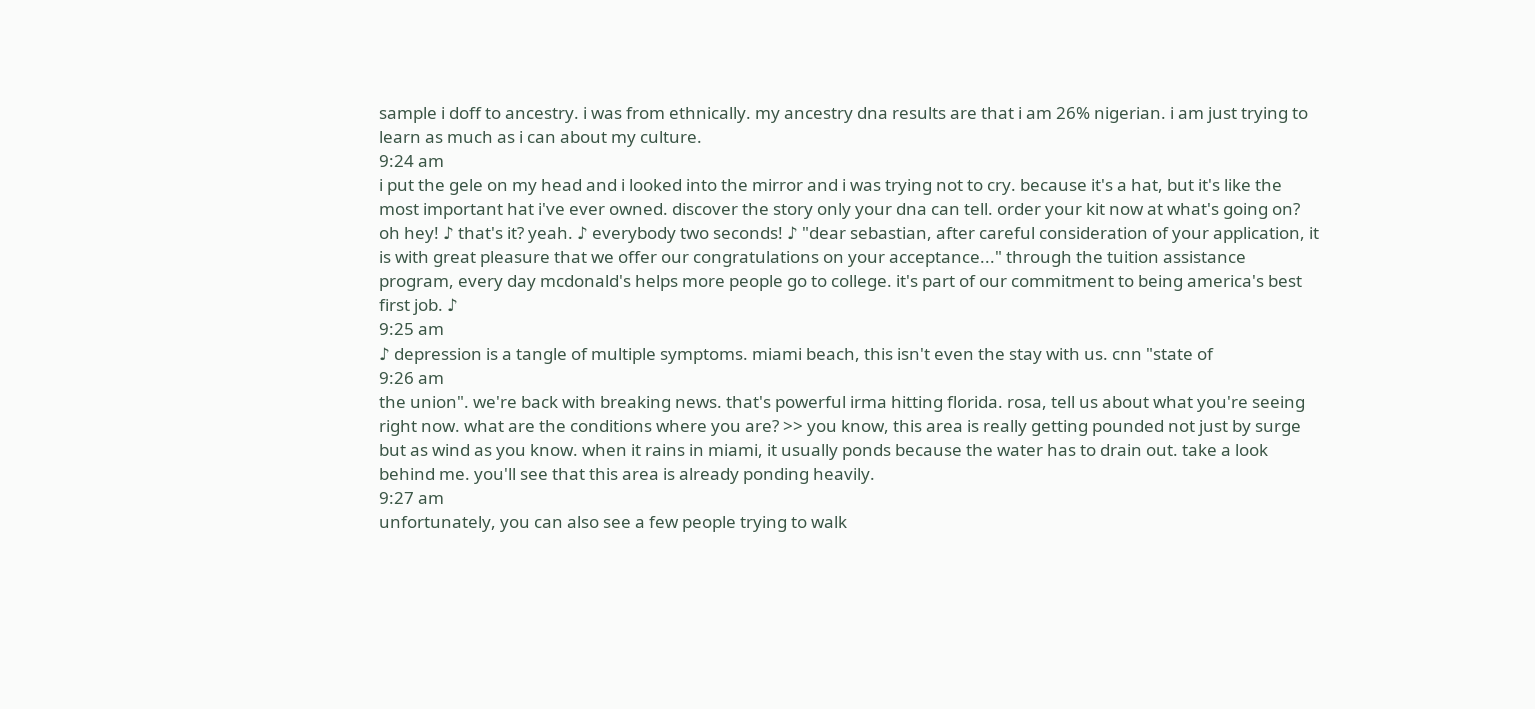sample i doff to ancestry. i was from ethnically. my ancestry dna results are that i am 26% nigerian. i am just trying to learn as much as i can about my culture.
9:24 am
i put the gele on my head and i looked into the mirror and i was trying not to cry. because it's a hat, but it's like the most important hat i've ever owned. discover the story only your dna can tell. order your kit now at what's going on? oh hey! ♪ that's it? yeah. ♪ everybody two seconds! ♪ "dear sebastian, after careful consideration of your application, it is with great pleasure that we offer our congratulations on your acceptance..." through the tuition assistance program, every day mcdonald's helps more people go to college. it's part of our commitment to being america's best first job. ♪
9:25 am
♪ depression is a tangle of multiple symptoms. miami beach, this isn't even the stay with us. cnn "state of
9:26 am
the union". we're back with breaking news. that's powerful irma hitting florida. rosa, tell us about what you're seeing right now. what are the conditions where you are? >> you know, this area is really getting pounded not just by surge but as wind as you know. when it rains in miami, it usually ponds because the water has to drain out. take a look behind me. you'll see that this area is already ponding heavily.
9:27 am
unfortunately, you can also see a few people trying to walk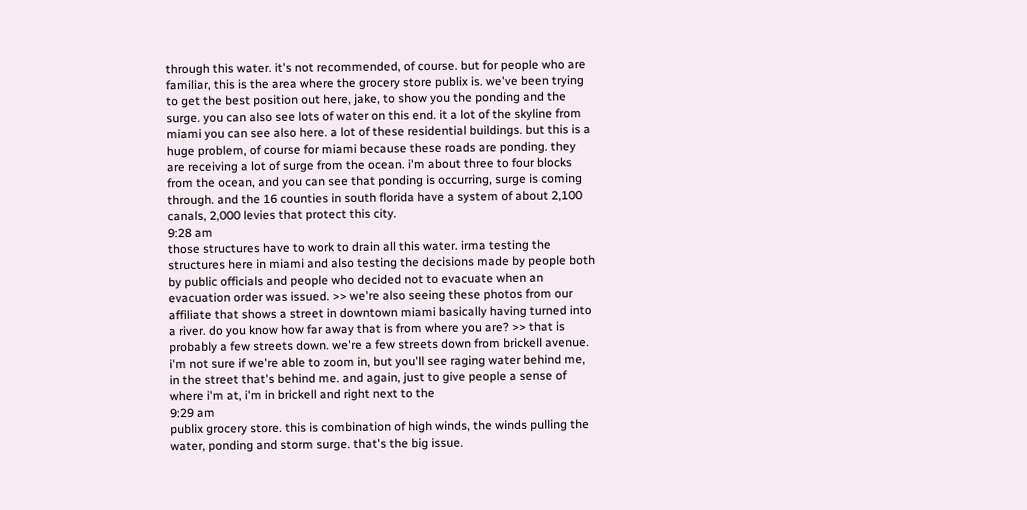through this water. it's not recommended, of course. but for people who are familiar, this is the area where the grocery store publix is. we've been trying to get the best position out here, jake, to show you the ponding and the surge. you can also see lots of water on this end. it a lot of the skyline from miami you can see also here. a lot of these residential buildings. but this is a huge problem, of course for miami because these roads are ponding. they are receiving a lot of surge from the ocean. i'm about three to four blocks from the ocean, and you can see that ponding is occurring, surge is coming through. and the 16 counties in south florida have a system of about 2,100 canals, 2,000 levies that protect this city.
9:28 am
those structures have to work to drain all this water. irma testing the structures here in miami and also testing the decisions made by people both by public officials and people who decided not to evacuate when an evacuation order was issued. >> we're also seeing these photos from our affiliate that shows a street in downtown miami basically having turned into a river. do you know how far away that is from where you are? >> that is probably a few streets down. we're a few streets down from brickell avenue. i'm not sure if we're able to zoom in, but you'll see raging water behind me, in the street that's behind me. and again, just to give people a sense of where i'm at, i'm in brickell and right next to the
9:29 am
publix grocery store. this is combination of high winds, the winds pulling the water, ponding and storm surge. that's the big issue.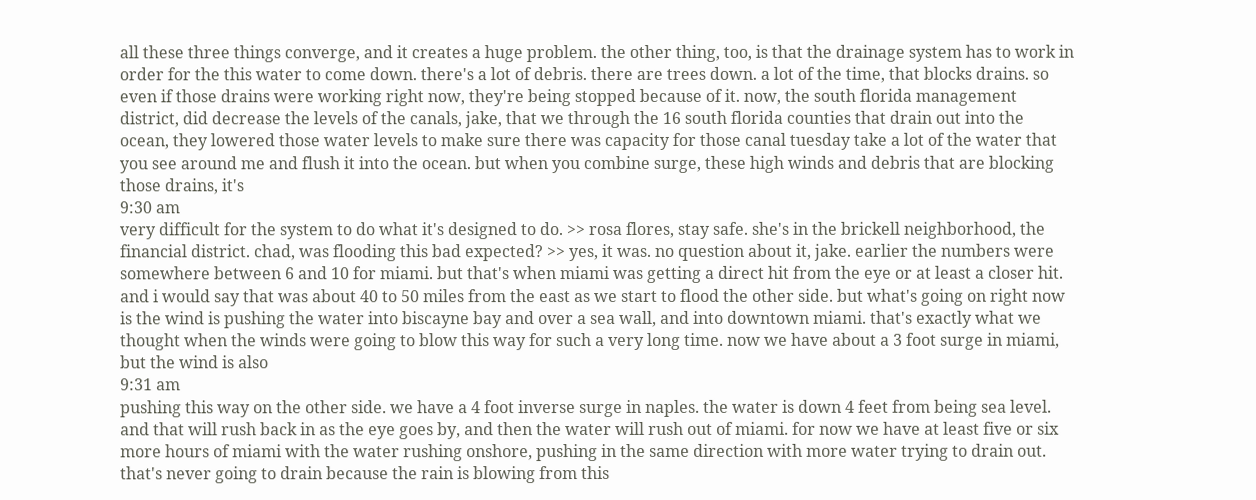all these three things converge, and it creates a huge problem. the other thing, too, is that the drainage system has to work in order for the this water to come down. there's a lot of debris. there are trees down. a lot of the time, that blocks drains. so even if those drains were working right now, they're being stopped because of it. now, the south florida management district, did decrease the levels of the canals, jake, that we through the 16 south florida counties that drain out into the ocean, they lowered those water levels to make sure there was capacity for those canal tuesday take a lot of the water that you see around me and flush it into the ocean. but when you combine surge, these high winds and debris that are blocking those drains, it's
9:30 am
very difficult for the system to do what it's designed to do. >> rosa flores, stay safe. she's in the brickell neighborhood, the financial district. chad, was flooding this bad expected? >> yes, it was. no question about it, jake. earlier the numbers were somewhere between 6 and 10 for miami. but that's when miami was getting a direct hit from the eye or at least a closer hit. and i would say that was about 40 to 50 miles from the east as we start to flood the other side. but what's going on right now is the wind is pushing the water into biscayne bay and over a sea wall, and into downtown miami. that's exactly what we thought when the winds were going to blow this way for such a very long time. now we have about a 3 foot surge in miami, but the wind is also
9:31 am
pushing this way on the other side. we have a 4 foot inverse surge in naples. the water is down 4 feet from being sea level. and that will rush back in as the eye goes by, and then the water will rush out of miami. for now we have at least five or six more hours of miami with the water rushing onshore, pushing in the same direction with more water trying to drain out. that's never going to drain because the rain is blowing from this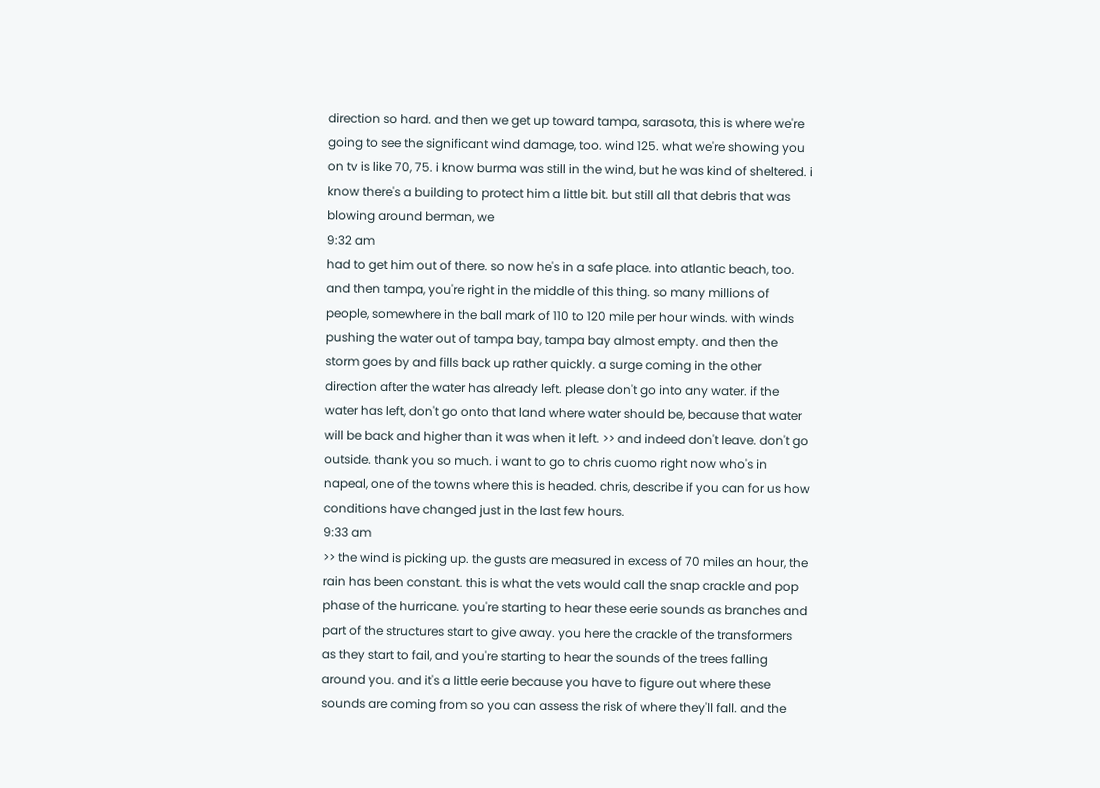direction so hard. and then we get up toward tampa, sarasota, this is where we're going to see the significant wind damage, too. wind 125. what we're showing you on tv is like 70, 75. i know burma was still in the wind, but he was kind of sheltered. i know there's a building to protect him a little bit. but still all that debris that was blowing around berman, we
9:32 am
had to get him out of there. so now he's in a safe place. into atlantic beach, too. and then tampa, you're right in the middle of this thing. so many millions of people, somewhere in the ball mark of 110 to 120 mile per hour winds. with winds pushing the water out of tampa bay, tampa bay almost empty. and then the storm goes by and fills back up rather quickly. a surge coming in the other direction after the water has already left. please don't go into any water. if the water has left, don't go onto that land where water should be, because that water will be back and higher than it was when it left. >> and indeed don't leave. don't go outside. thank you so much. i want to go to chris cuomo right now who's in napeal, one of the towns where this is headed. chris, describe if you can for us how conditions have changed just in the last few hours.
9:33 am
>> the wind is picking up. the gusts are measured in excess of 70 miles an hour, the rain has been constant. this is what the vets would call the snap crackle and pop phase of the hurricane. you're starting to hear these eerie sounds as branches and part of the structures start to give away. you here the crackle of the transformers as they start to fail, and you're starting to hear the sounds of the trees falling around you. and it's a little eerie because you have to figure out where these sounds are coming from so you can assess the risk of where they'll fall. and the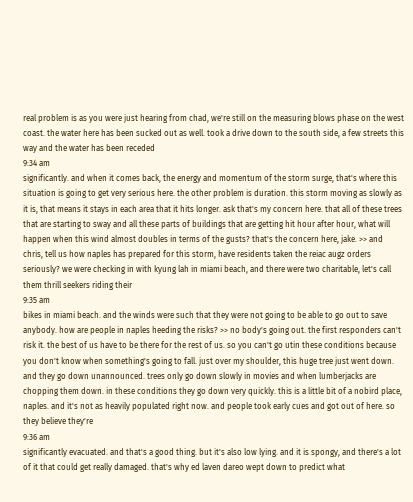real problem is as you were just hearing from chad, we're still on the measuring blows phase on the west coast. the water here has been sucked out as well. took a drive down to the south side, a few streets this way and the water has been receded
9:34 am
significantly. and when it comes back, the energy and momentum of the storm surge, that's where this situation is going to get very serious here. the other problem is duration. this storm moving as slowly as it is, that means it stays in each area that it hits longer. ask that's my concern here. that all of these trees that are starting to sway and all these parts of buildings that are getting hit hour after hour, what will happen when this wind almost doubles in terms of the gusts? that's the concern here, jake. >> and chris, tell us how naples has prepared for this storm, have residents taken the reiac augz orders seriously? we were checking in with kyung lah in miami beach, and there were two charitable, let's call them thrill seekers riding their
9:35 am
bikes in miami beach. and the winds were such that they were not going to be able to go out to save anybody. how are people in naples heeding the risks? >> no body's going out. the first responders can't risk it. the best of us have to be there for the rest of us. so you can't go utin these conditions because you don't know when something's going to fall. just over my shoulder, this huge tree just went down. and they go down unannounced. trees only go down slowly in movies and when lumberjacks are chopping them down. in these conditions they go down very quickly. this is a little bit of a nobird place, naples. and it's not as heavily populated right now. and people took early cues and got out of here. so they believe they're
9:36 am
significantly evacuated. and that's a good thing. but it's also low lying. and it is spongy, and there's a lot of it that could get really damaged. that's why ed laven dareo wept down to predict what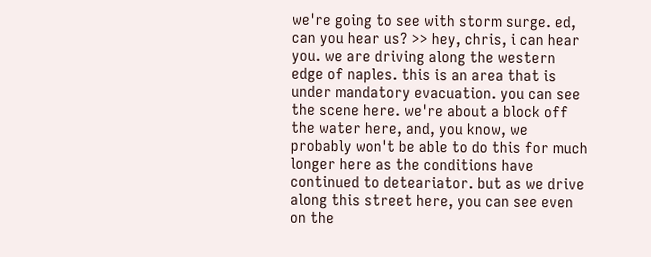we're going to see with storm surge. ed, can you hear us? >> hey, chris, i can hear you. we are driving along the western edge of naples. this is an area that is under mandatory evacuation. you can see the scene here. we're about a block off the water here, and, you know, we probably won't be able to do this for much longer here as the conditions have continued to deteariator. but as we drive along this street here, you can see even on the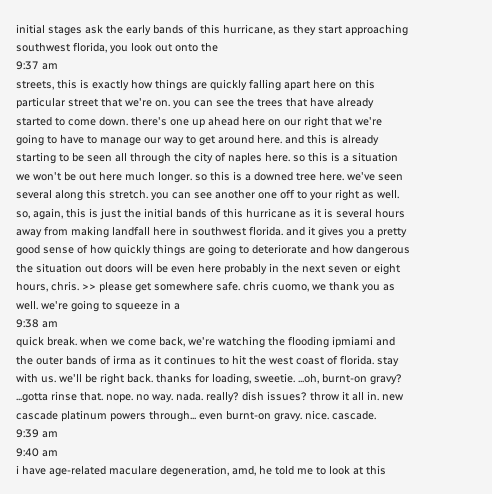initial stages ask the early bands of this hurricane, as they start approaching southwest florida, you look out onto the
9:37 am
streets, this is exactly how things are quickly falling apart here on this particular street that we're on. you can see the trees that have already started to come down. there's one up ahead here on our right that we're going to have to manage our way to get around here. and this is already starting to be seen all through the city of naples here. so this is a situation we won't be out here much longer. so this is a downed tree here. we've seen several along this stretch. you can see another one off to your right as well. so, again, this is just the initial bands of this hurricane as it is several hours away from making landfall here in southwest florida. and it gives you a pretty good sense of how quickly things are going to deteriorate and how dangerous the situation out doors will be even here probably in the next seven or eight hours, chris. >> please get somewhere safe. chris cuomo, we thank you as well. we're going to squeeze in a
9:38 am
quick break. when we come back, we're watching the flooding ipmiami and the outer bands of irma as it continues to hit the west coast of florida. stay with us. we'll be right back. thanks for loading, sweetie. ...oh, burnt-on gravy? ...gotta rinse that. nope. no way. nada. really? dish issues? throw it all in. new cascade platinum powers through... even burnt-on gravy. nice. cascade.
9:39 am
9:40 am
i have age-related maculare degeneration, amd, he told me to look at this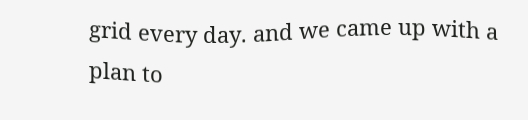grid every day. and we came up with a plan to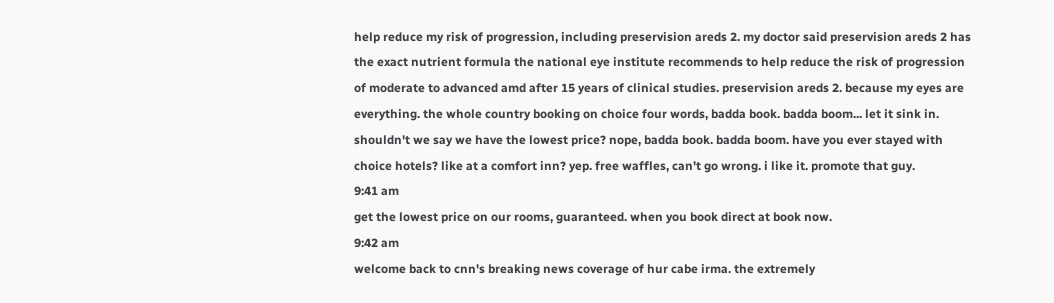help reduce my risk of progression, including preservision areds 2. my doctor said preservision areds 2 has the exact nutrient formula the national eye institute recommends to help reduce the risk of progression of moderate to advanced amd after 15 years of clinical studies. preservision areds 2. because my eyes are everything. the whole country booking on choice four words, badda book. badda boom... let it sink in. shouldn't we say we have the lowest price? nope, badda book. badda boom. have you ever stayed with choice hotels? like at a comfort inn? yep. free waffles, can't go wrong. i like it. promote that guy.
9:41 am
get the lowest price on our rooms, guaranteed. when you book direct at book now.
9:42 am
welcome back to cnn's breaking news coverage of hur cabe irma. the extremely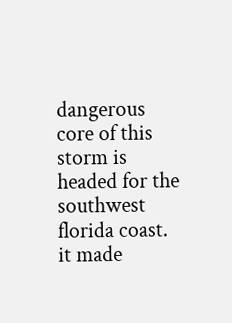dangerous core of this storm is headed for the southwest florida coast. it made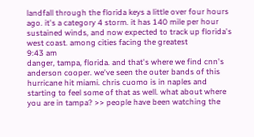landfall through the florida keys a little over four hours ago. it's a category 4 storm. it has 140 mile per hour sustained winds, and now expected to track up florida's west coast. among cities facing the greatest
9:43 am
danger, tampa, florida. and that's where we find cnn's anderson cooper. we've seen the outer bands of this hurricane hit miami. chris cuomo is in naples and starting to feel some of that as well. what about where you are in tampa? >> people have been watching the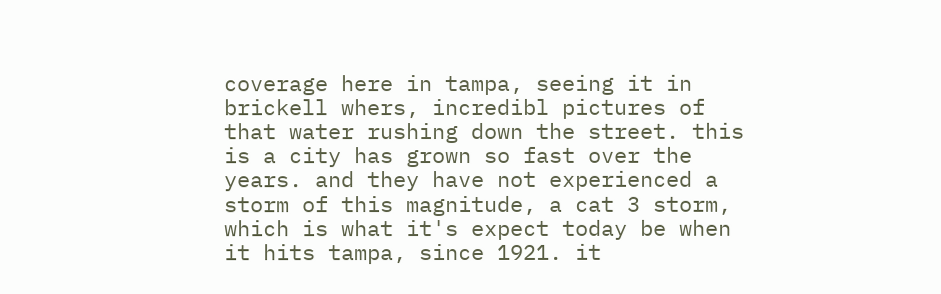coverage here in tampa, seeing it in brickell whers, incredibl pictures of that water rushing down the street. this is a city has grown so fast over the years. and they have not experienced a storm of this magnitude, a cat 3 storm, which is what it's expect today be when it hits tampa, since 1921. it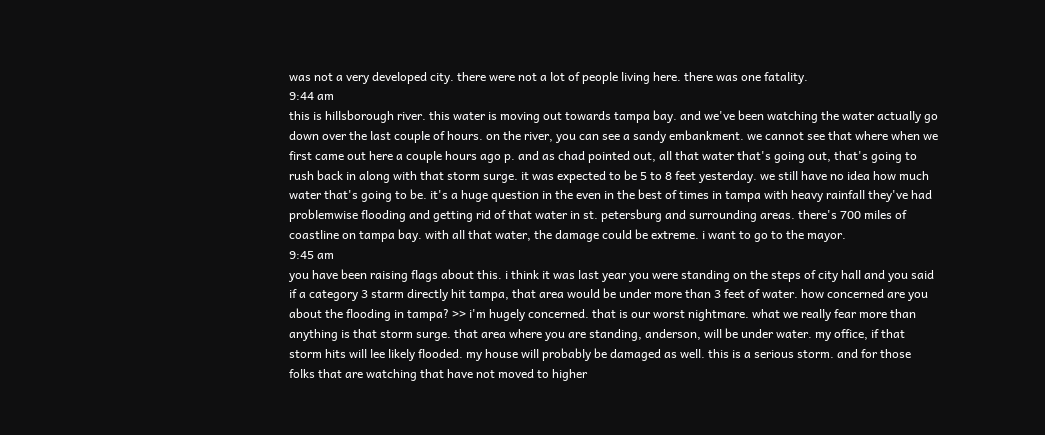was not a very developed city. there were not a lot of people living here. there was one fatality.
9:44 am
this is hillsborough river. this water is moving out towards tampa bay. and we've been watching the water actually go down over the last couple of hours. on the river, you can see a sandy embankment. we cannot see that where when we first came out here a couple hours ago p. and as chad pointed out, all that water that's going out, that's going to rush back in along with that storm surge. it was expected to be 5 to 8 feet yesterday. we still have no idea how much water that's going to be. it's a huge question in the even in the best of times in tampa with heavy rainfall they've had problemwise flooding and getting rid of that water in st. petersburg and surrounding areas. there's 700 miles of coastline on tampa bay. with all that water, the damage could be extreme. i want to go to the mayor.
9:45 am
you have been raising flags about this. i think it was last year you were standing on the steps of city hall and you said if a category 3 starm directly hit tampa, that area would be under more than 3 feet of water. how concerned are you about the flooding in tampa? >> i'm hugely concerned. that is our worst nightmare. what we really fear more than anything is that storm surge. that area where you are standing, anderson, will be under water. my office, if that storm hits will lee likely flooded. my house will probably be damaged as well. this is a serious storm. and for those folks that are watching that have not moved to higher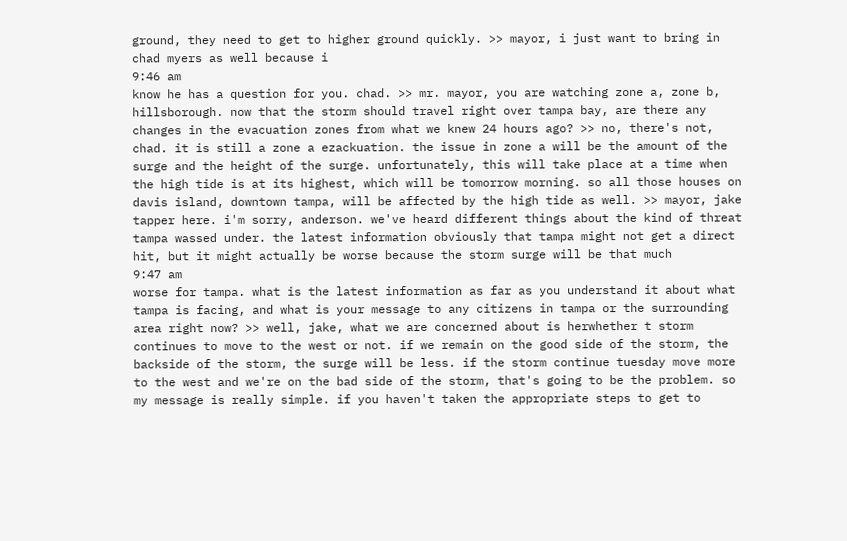ground, they need to get to higher ground quickly. >> mayor, i just want to bring in chad myers as well because i
9:46 am
know he has a question for you. chad. >> mr. mayor, you are watching zone a, zone b, hillsborough. now that the storm should travel right over tampa bay, are there any changes in the evacuation zones from what we knew 24 hours ago? >> no, there's not, chad. it is still a zone a ezackuation. the issue in zone a will be the amount of the surge and the height of the surge. unfortunately, this will take place at a time when the high tide is at its highest, which will be tomorrow morning. so all those houses on davis island, downtown tampa, will be affected by the high tide as well. >> mayor, jake tapper here. i'm sorry, anderson. we've heard different things about the kind of threat tampa wassed under. the latest information obviously that tampa might not get a direct hit, but it might actually be worse because the storm surge will be that much
9:47 am
worse for tampa. what is the latest information as far as you understand it about what tampa is facing, and what is your message to any citizens in tampa or the surrounding area right now? >> well, jake, what we are concerned about is herwhether t storm continues to move to the west or not. if we remain on the good side of the storm, the backside of the storm, the surge will be less. if the storm continue tuesday move more to the west and we're on the bad side of the storm, that's going to be the problem. so my message is really simple. if you haven't taken the appropriate steps to get to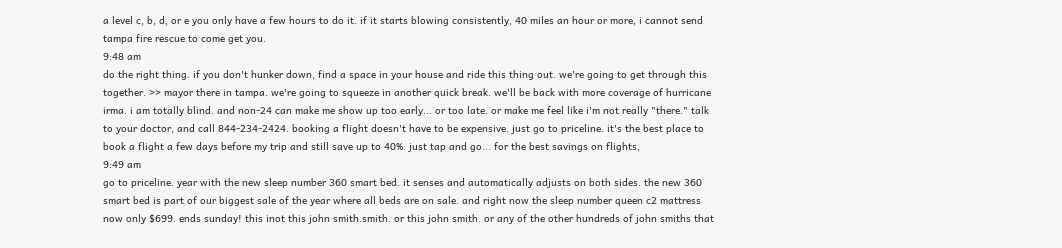a level c, b, d, or e you only have a few hours to do it. if it starts blowing consistently, 40 miles an hour or more, i cannot send tampa fire rescue to come get you.
9:48 am
do the right thing. if you don't hunker down, find a space in your house and ride this thing out. we're going to get through this together. >> mayor there in tampa. we're going to squeeze in another quick break. we'll be back with more coverage of hurricane irma. i am totally blind. and non-24 can make me show up too early... or too late. or make me feel like i'm not really "there." talk to your doctor, and call 844-234-2424. booking a flight doesn't have to be expensive. just go to priceline. it's the best place to book a flight a few days before my trip and still save up to 40%. just tap and go... for the best savings on flights,
9:49 am
go to priceline. year with the new sleep number 360 smart bed. it senses and automatically adjusts on both sides. the new 360 smart bed is part of our biggest sale of the year where all beds are on sale. and right now the sleep number queen c2 mattress now only $699. ends sunday! this inot this john smith.smith. or this john smith. or any of the other hundreds of john smiths that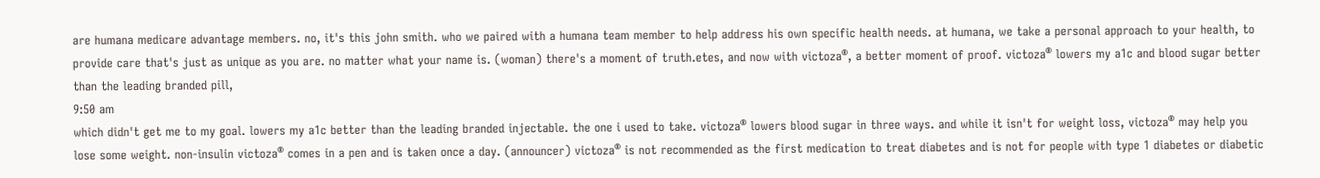are humana medicare advantage members. no, it's this john smith. who we paired with a humana team member to help address his own specific health needs. at humana, we take a personal approach to your health, to provide care that's just as unique as you are. no matter what your name is. (woman) there's a moment of truth.etes, and now with victoza®, a better moment of proof. victoza® lowers my a1c and blood sugar better than the leading branded pill,
9:50 am
which didn't get me to my goal. lowers my a1c better than the leading branded injectable. the one i used to take. victoza® lowers blood sugar in three ways. and while it isn't for weight loss, victoza® may help you lose some weight. non-insulin victoza® comes in a pen and is taken once a day. (announcer) victoza® is not recommended as the first medication to treat diabetes and is not for people with type 1 diabetes or diabetic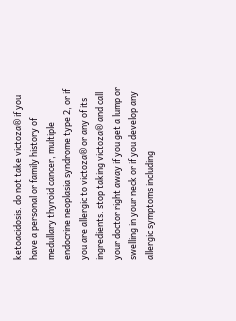ketoacidosis. do not take victoza® if you have a personal or family history of medullary thyroid cancer, multiple endocrine neoplasia syndrome type 2, or if you are allergic to victoza® or any of its ingredients. stop taking victoza® and call your doctor right away if you get a lump or swelling in your neck or if you develop any allergic symptoms including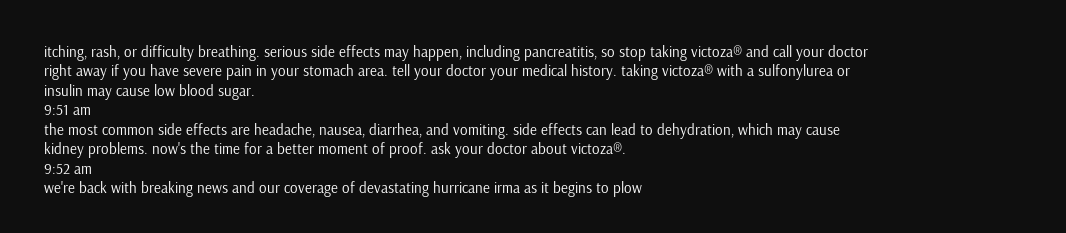itching, rash, or difficulty breathing. serious side effects may happen, including pancreatitis, so stop taking victoza® and call your doctor right away if you have severe pain in your stomach area. tell your doctor your medical history. taking victoza® with a sulfonylurea or insulin may cause low blood sugar.
9:51 am
the most common side effects are headache, nausea, diarrhea, and vomiting. side effects can lead to dehydration, which may cause kidney problems. now's the time for a better moment of proof. ask your doctor about victoza®.
9:52 am
we're back with breaking news and our coverage of devastating hurricane irma as it begins to plow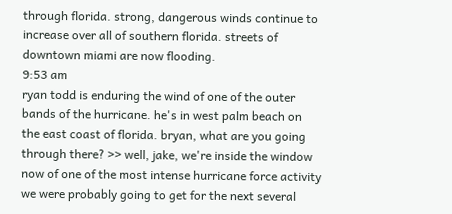through florida. strong, dangerous winds continue to increase over all of southern florida. streets of downtown miami are now flooding.
9:53 am
ryan todd is enduring the wind of one of the outer bands of the hurricane. he's in west palm beach on the east coast of florida. bryan, what are you going through there? >> well, jake, we're inside the window now of one of the most intense hurricane force activity we were probably going to get for the next several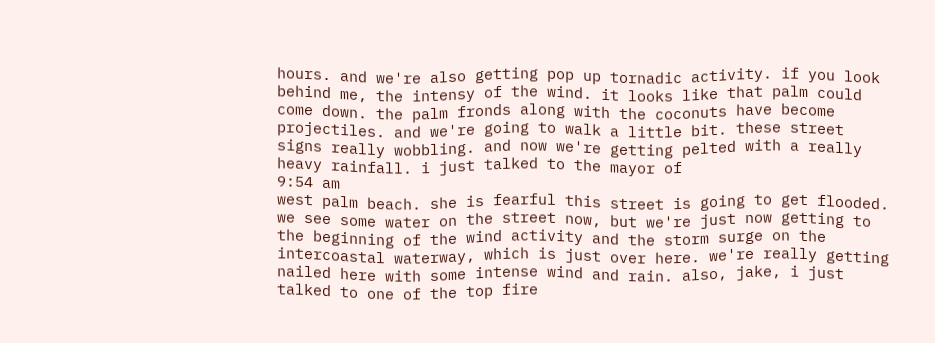hours. and we're also getting pop up tornadic activity. if you look behind me, the intensy of the wind. it looks like that palm could come down. the palm fronds along with the coconuts have become projectiles. and we're going to walk a little bit. these street signs really wobbling. and now we're getting pelted with a really heavy rainfall. i just talked to the mayor of
9:54 am
west palm beach. she is fearful this street is going to get flooded. we see some water on the street now, but we're just now getting to the beginning of the wind activity and the storm surge on the intercoastal waterway, which is just over here. we're really getting nailed here with some intense wind and rain. also, jake, i just talked to one of the top fire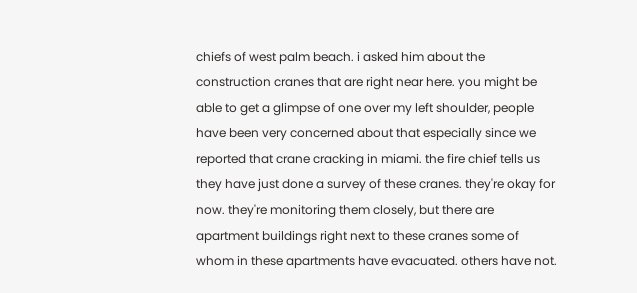chiefs of west palm beach. i asked him about the construction cranes that are right near here. you might be able to get a glimpse of one over my left shoulder, people have been very concerned about that especially since we reported that crane cracking in miami. the fire chief tells us they have just done a survey of these cranes. they're okay for now. they're monitoring them closely, but there are apartment buildings right next to these cranes some of whom in these apartments have evacuated. others have not.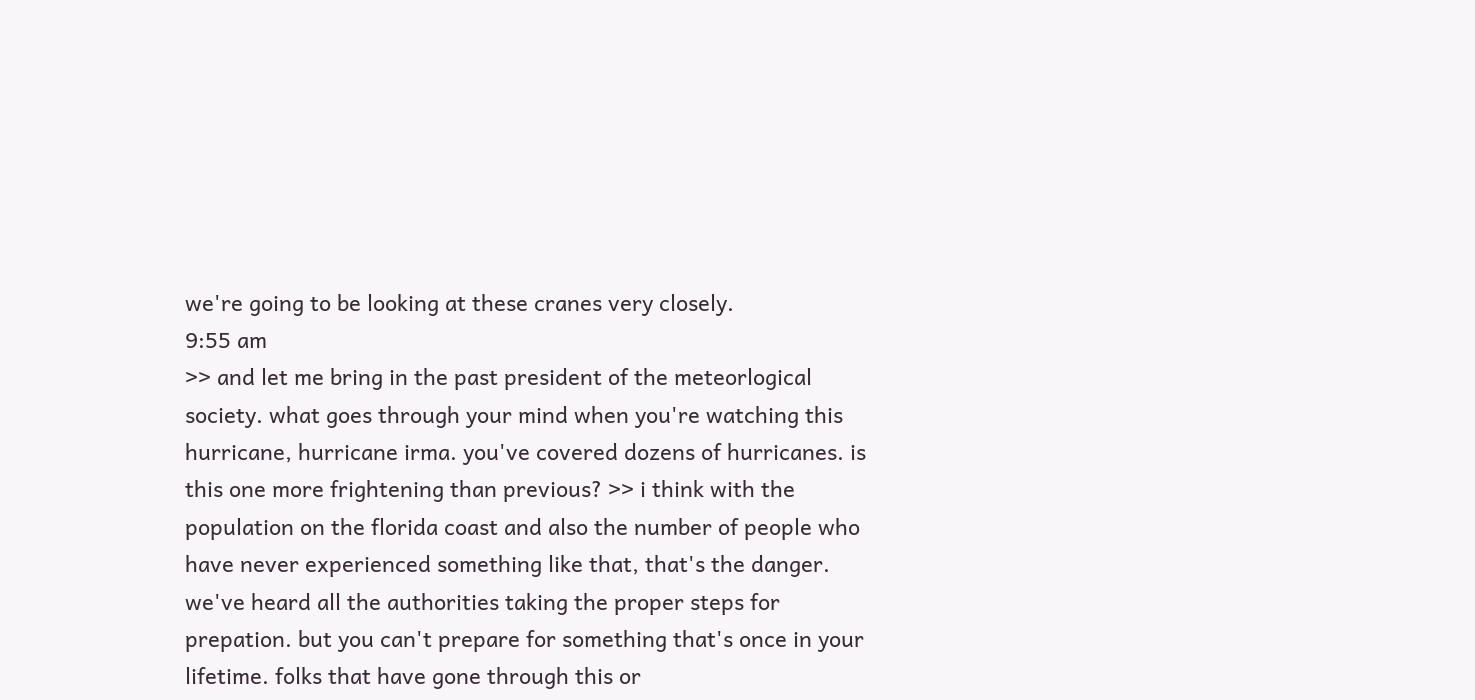we're going to be looking at these cranes very closely.
9:55 am
>> and let me bring in the past president of the meteorlogical society. what goes through your mind when you're watching this hurricane, hurricane irma. you've covered dozens of hurricanes. is this one more frightening than previous? >> i think with the population on the florida coast and also the number of people who have never experienced something like that, that's the danger. we've heard all the authorities taking the proper steps for prepation. but you can't prepare for something that's once in your lifetime. folks that have gone through this or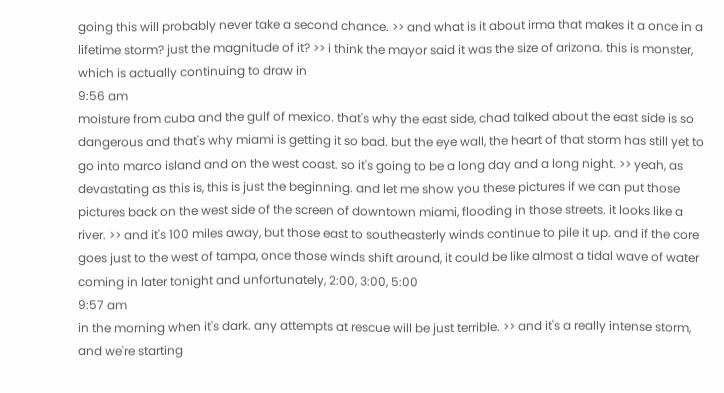going this will probably never take a second chance. >> and what is it about irma that makes it a once in a lifetime storm? just the magnitude of it? >> i think the mayor said it was the size of arizona. this is monster, which is actually continuing to draw in
9:56 am
moisture from cuba and the gulf of mexico. that's why the east side, chad talked about the east side is so dangerous and that's why miami is getting it so bad. but the eye wall, the heart of that storm has still yet to go into marco island and on the west coast. so it's going to be a long day and a long night. >> yeah, as devastating as this is, this is just the beginning. and let me show you these pictures if we can put those pictures back on the west side of the screen of downtown miami, flooding in those streets. it looks like a river. >> and it's 100 miles away, but those east to southeasterly winds continue to pile it up. and if the core goes just to the west of tampa, once those winds shift around, it could be like almost a tidal wave of water coming in later tonight and unfortunately, 2:00, 3:00, 5:00
9:57 am
in the morning when it's dark. any attempts at rescue will be just terrible. >> and it's a really intense storm, and we're starting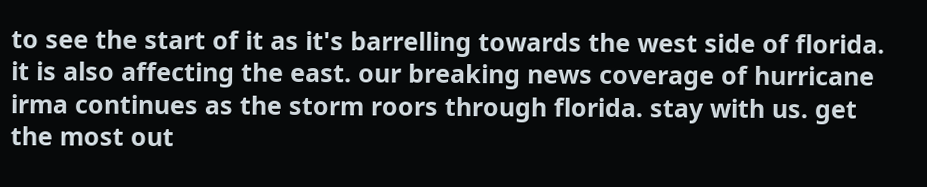to see the start of it as it's barrelling towards the west side of florida. it is also affecting the east. our breaking news coverage of hurricane irma continues as the storm roors through florida. stay with us. get the most out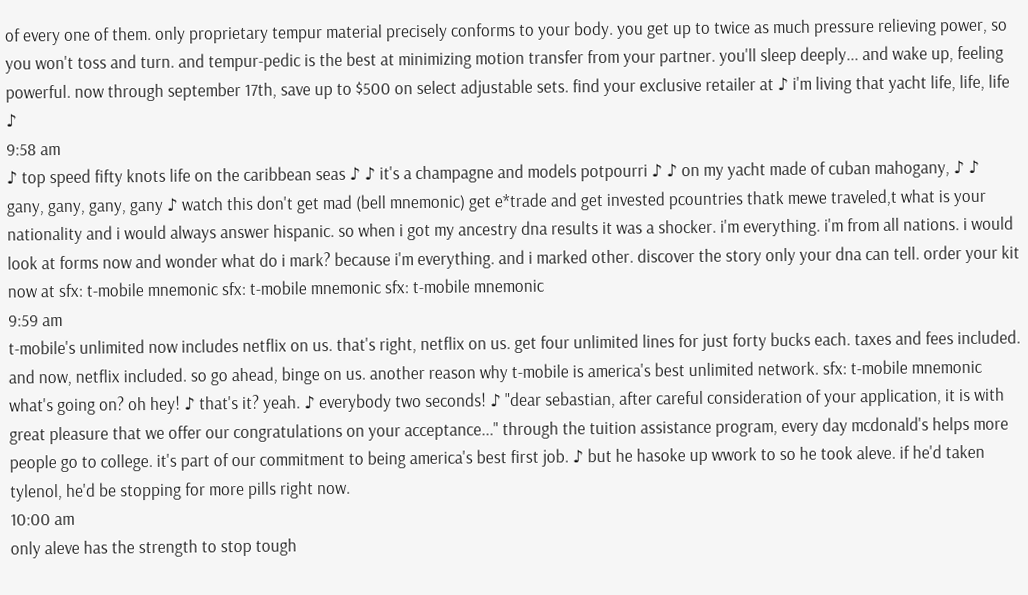of every one of them. only proprietary tempur material precisely conforms to your body. you get up to twice as much pressure relieving power, so you won't toss and turn. and tempur-pedic is the best at minimizing motion transfer from your partner. you'll sleep deeply... and wake up, feeling powerful. now through september 17th, save up to $500 on select adjustable sets. find your exclusive retailer at ♪ i'm living that yacht life, life, life ♪
9:58 am
♪ top speed fifty knots life on the caribbean seas ♪ ♪ it's a champagne and models potpourri ♪ ♪ on my yacht made of cuban mahogany, ♪ ♪ gany, gany, gany, gany ♪ watch this don't get mad (bell mnemonic) get e*trade and get invested pcountries thatk mewe traveled,t what is your nationality and i would always answer hispanic. so when i got my ancestry dna results it was a shocker. i'm everything. i'm from all nations. i would look at forms now and wonder what do i mark? because i'm everything. and i marked other. discover the story only your dna can tell. order your kit now at sfx: t-mobile mnemonic sfx: t-mobile mnemonic sfx: t-mobile mnemonic
9:59 am
t-mobile's unlimited now includes netflix on us. that's right, netflix on us. get four unlimited lines for just forty bucks each. taxes and fees included. and now, netflix included. so go ahead, binge on us. another reason why t-mobile is america's best unlimited network. sfx: t-mobile mnemonic what's going on? oh hey! ♪ that's it? yeah. ♪ everybody two seconds! ♪ "dear sebastian, after careful consideration of your application, it is with great pleasure that we offer our congratulations on your acceptance..." through the tuition assistance program, every day mcdonald's helps more people go to college. it's part of our commitment to being america's best first job. ♪ but he hasoke up wwork to so he took aleve. if he'd taken tylenol, he'd be stopping for more pills right now.
10:00 am
only aleve has the strength to stop tough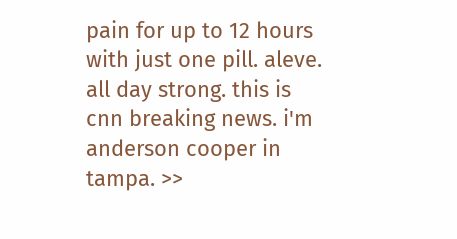pain for up to 12 hours with just one pill. aleve. all day strong. this is cnn breaking news. i'm anderson cooper in tampa. >>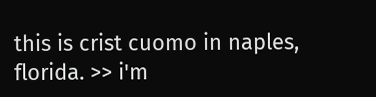this is crist cuomo in naples, florida. >> i'm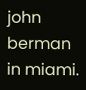john berman in miami.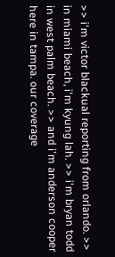>> i'm victor blackual reporting from orlando. >> in miami beach, i'm kyung lah. >> i'm bryan todd in west palm beach. >> and i'm anderson cooper here in tampa. our coverage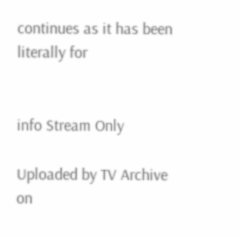continues as it has been literally for


info Stream Only

Uploaded by TV Archive on